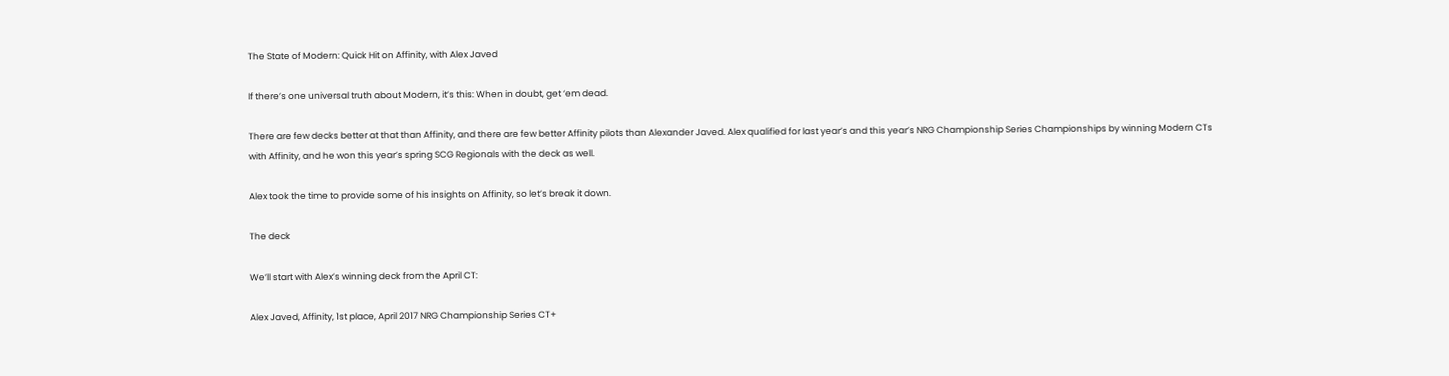The State of Modern: Quick Hit on Affinity, with Alex Javed

If there’s one universal truth about Modern, it’s this: When in doubt, get ‘em dead.

There are few decks better at that than Affinity, and there are few better Affinity pilots than Alexander Javed. Alex qualified for last year’s and this year’s NRG Championship Series Championships by winning Modern CTs with Affinity, and he won this year’s spring SCG Regionals with the deck as well.

Alex took the time to provide some of his insights on Affinity, so let’s break it down.

The deck

We’ll start with Alex’s winning deck from the April CT:

Alex Javed, Affinity, 1st place, April 2017 NRG Championship Series CT+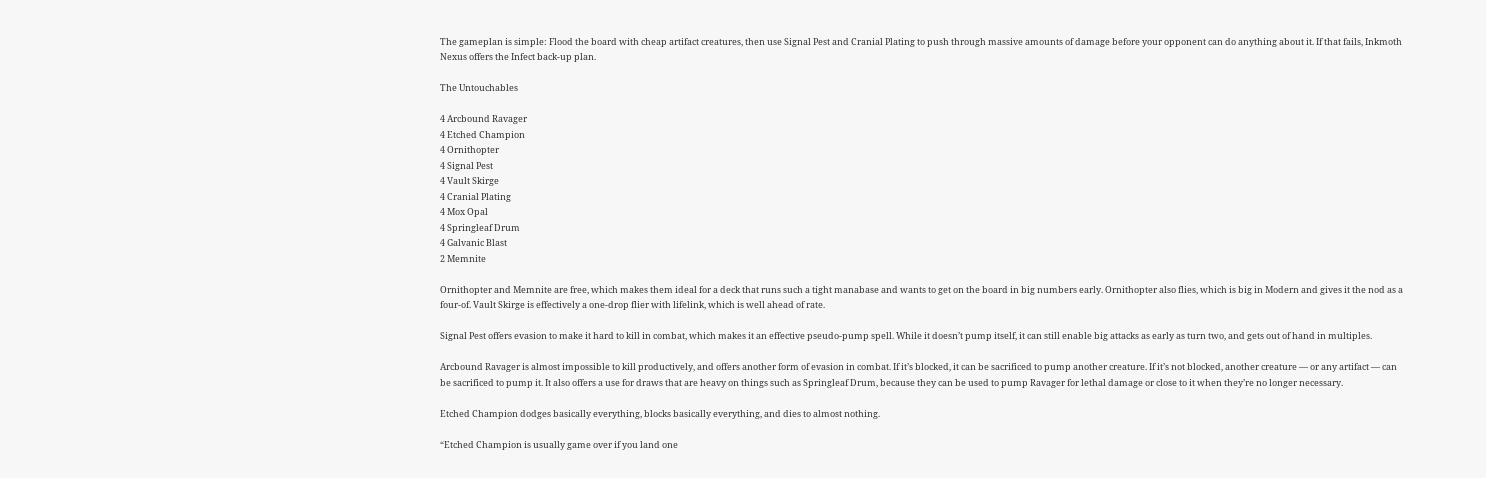The gameplan is simple: Flood the board with cheap artifact creatures, then use Signal Pest and Cranial Plating to push through massive amounts of damage before your opponent can do anything about it. If that fails, Inkmoth Nexus offers the Infect back-up plan.

The Untouchables

4 Arcbound Ravager
4 Etched Champion
4 Ornithopter
4 Signal Pest
4 Vault Skirge
4 Cranial Plating
4 Mox Opal
4 Springleaf Drum
4 Galvanic Blast
2 Memnite

Ornithopter and Memnite are free, which makes them ideal for a deck that runs such a tight manabase and wants to get on the board in big numbers early. Ornithopter also flies, which is big in Modern and gives it the nod as a four-of. Vault Skirge is effectively a one-drop flier with lifelink, which is well ahead of rate.

Signal Pest offers evasion to make it hard to kill in combat, which makes it an effective pseudo-pump spell. While it doesn’t pump itself, it can still enable big attacks as early as turn two, and gets out of hand in multiples.

Arcbound Ravager is almost impossible to kill productively, and offers another form of evasion in combat. If it’s blocked, it can be sacrificed to pump another creature. If it’s not blocked, another creature — or any artifact — can be sacrificed to pump it. It also offers a use for draws that are heavy on things such as Springleaf Drum, because they can be used to pump Ravager for lethal damage or close to it when they’re no longer necessary.

Etched Champion dodges basically everything, blocks basically everything, and dies to almost nothing.

“Etched Champion is usually game over if you land one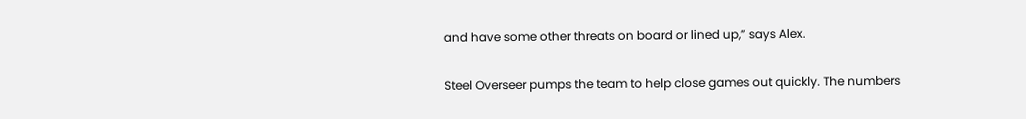and have some other threats on board or lined up,” says Alex.

Steel Overseer pumps the team to help close games out quickly. The numbers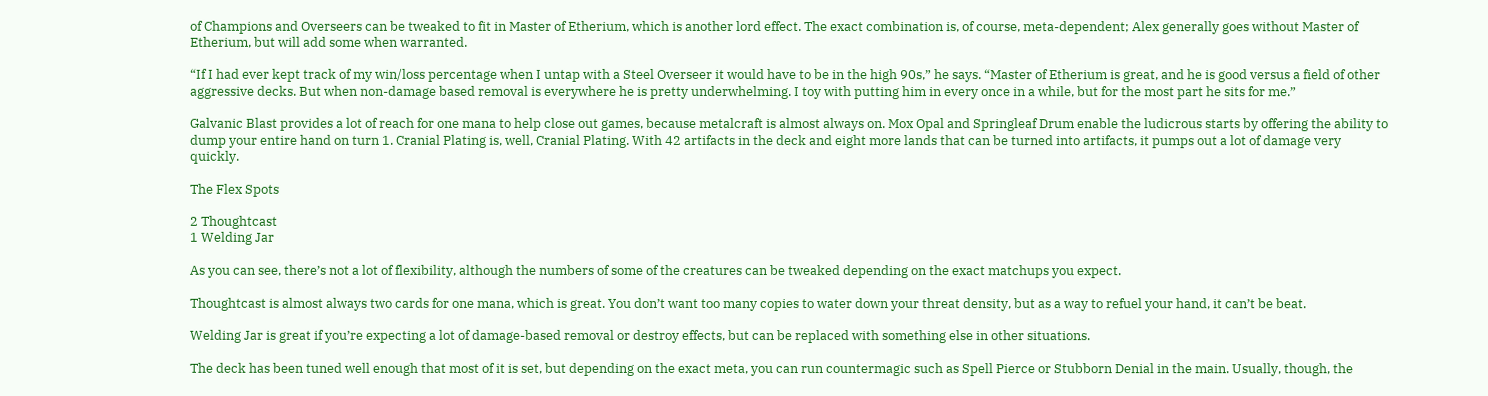of Champions and Overseers can be tweaked to fit in Master of Etherium, which is another lord effect. The exact combination is, of course, meta-dependent; Alex generally goes without Master of Etherium, but will add some when warranted.

“If I had ever kept track of my win/loss percentage when I untap with a Steel Overseer it would have to be in the high 90s,” he says. “Master of Etherium is great, and he is good versus a field of other aggressive decks. But when non-damage based removal is everywhere he is pretty underwhelming. I toy with putting him in every once in a while, but for the most part he sits for me.”

Galvanic Blast provides a lot of reach for one mana to help close out games, because metalcraft is almost always on. Mox Opal and Springleaf Drum enable the ludicrous starts by offering the ability to dump your entire hand on turn 1. Cranial Plating is, well, Cranial Plating. With 42 artifacts in the deck and eight more lands that can be turned into artifacts, it pumps out a lot of damage very quickly.

The Flex Spots

2 Thoughtcast
1 Welding Jar

As you can see, there’s not a lot of flexibility, although the numbers of some of the creatures can be tweaked depending on the exact matchups you expect.

Thoughtcast is almost always two cards for one mana, which is great. You don’t want too many copies to water down your threat density, but as a way to refuel your hand, it can’t be beat.

Welding Jar is great if you’re expecting a lot of damage-based removal or destroy effects, but can be replaced with something else in other situations.

The deck has been tuned well enough that most of it is set, but depending on the exact meta, you can run countermagic such as Spell Pierce or Stubborn Denial in the main. Usually, though, the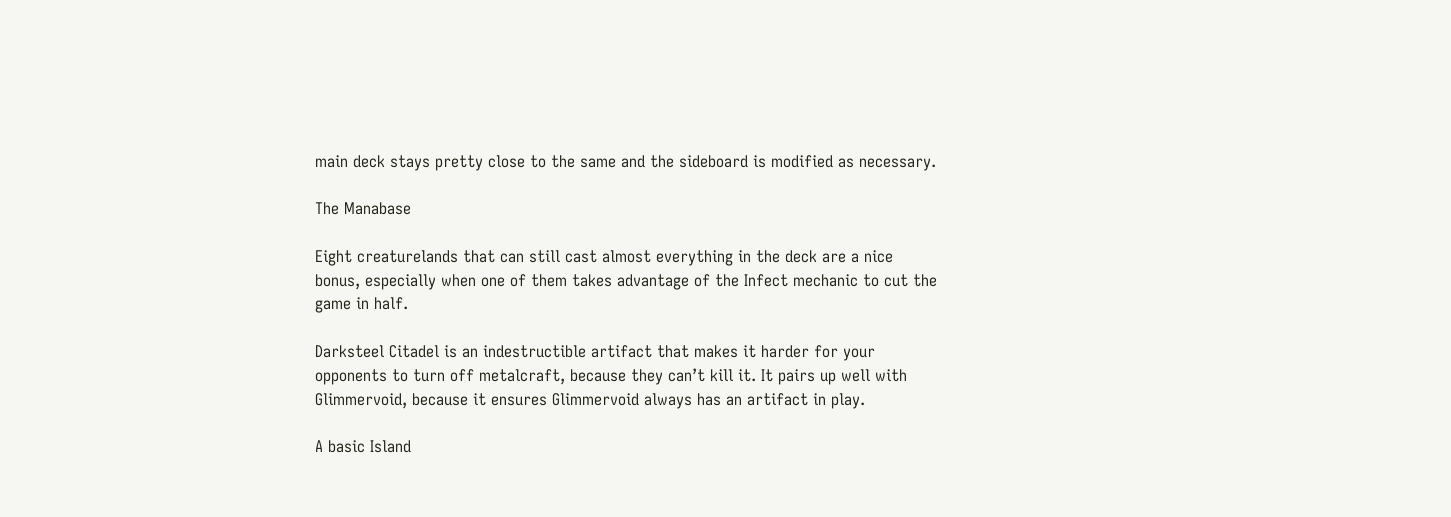main deck stays pretty close to the same and the sideboard is modified as necessary.

The Manabase

Eight creaturelands that can still cast almost everything in the deck are a nice bonus, especially when one of them takes advantage of the Infect mechanic to cut the game in half.

Darksteel Citadel is an indestructible artifact that makes it harder for your opponents to turn off metalcraft, because they can’t kill it. It pairs up well with Glimmervoid, because it ensures Glimmervoid always has an artifact in play.

A basic Island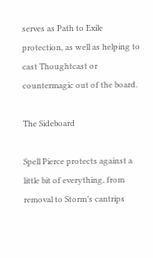serves as Path to Exile protection, as well as helping to cast Thoughtcast or countermagic out of the board.

The Sideboard

Spell Pierce protects against a little bit of everything, from removal to Storm’s cantrips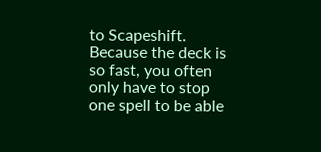to Scapeshift. Because the deck is so fast, you often only have to stop one spell to be able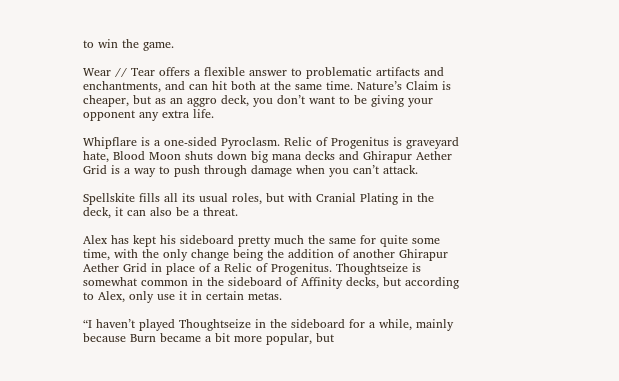to win the game.

Wear // Tear offers a flexible answer to problematic artifacts and enchantments, and can hit both at the same time. Nature’s Claim is cheaper, but as an aggro deck, you don’t want to be giving your opponent any extra life.

Whipflare is a one-sided Pyroclasm. Relic of Progenitus is graveyard hate, Blood Moon shuts down big mana decks and Ghirapur Aether Grid is a way to push through damage when you can’t attack.

Spellskite fills all its usual roles, but with Cranial Plating in the deck, it can also be a threat.

Alex has kept his sideboard pretty much the same for quite some time, with the only change being the addition of another Ghirapur Aether Grid in place of a Relic of Progenitus. Thoughtseize is somewhat common in the sideboard of Affinity decks, but according to Alex, only use it in certain metas.

“I haven’t played Thoughtseize in the sideboard for a while, mainly because Burn became a bit more popular, but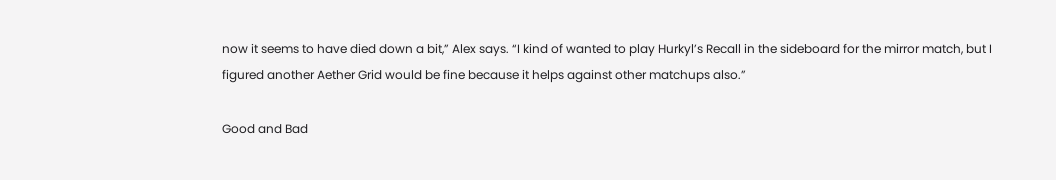now it seems to have died down a bit,” Alex says. “I kind of wanted to play Hurkyl’s Recall in the sideboard for the mirror match, but I figured another Aether Grid would be fine because it helps against other matchups also.”

Good and Bad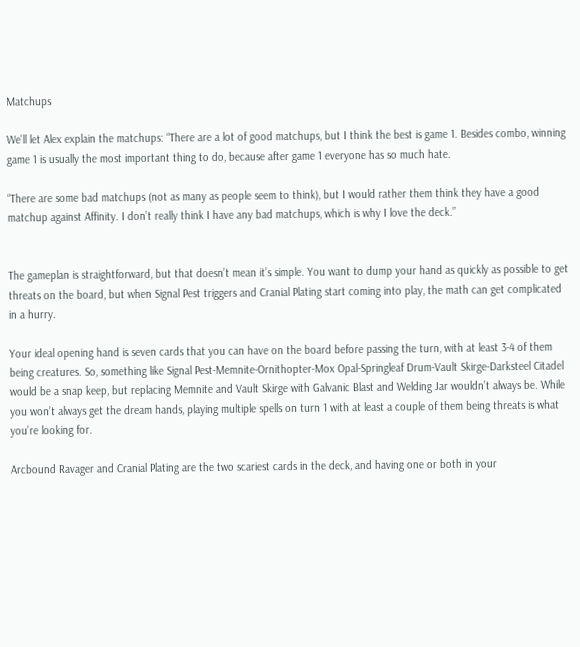Matchups

We’ll let Alex explain the matchups: “There are a lot of good matchups, but I think the best is game 1. Besides combo, winning game 1 is usually the most important thing to do, because after game 1 everyone has so much hate.

“There are some bad matchups (not as many as people seem to think), but I would rather them think they have a good matchup against Affinity. I don’t really think I have any bad matchups, which is why I love the deck.”


The gameplan is straightforward, but that doesn’t mean it’s simple. You want to dump your hand as quickly as possible to get threats on the board, but when Signal Pest triggers and Cranial Plating start coming into play, the math can get complicated in a hurry.

Your ideal opening hand is seven cards that you can have on the board before passing the turn, with at least 3-4 of them being creatures. So, something like Signal Pest-Memnite-Ornithopter-Mox Opal-Springleaf Drum-Vault Skirge-Darksteel Citadel would be a snap keep, but replacing Memnite and Vault Skirge with Galvanic Blast and Welding Jar wouldn’t always be. While you won’t always get the dream hands, playing multiple spells on turn 1 with at least a couple of them being threats is what you’re looking for.

Arcbound Ravager and Cranial Plating are the two scariest cards in the deck, and having one or both in your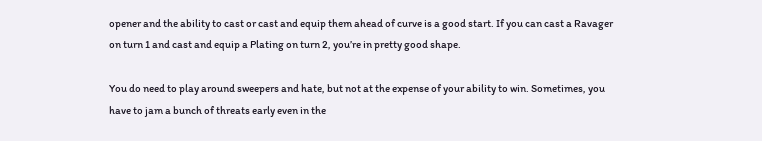opener and the ability to cast or cast and equip them ahead of curve is a good start. If you can cast a Ravager on turn 1 and cast and equip a Plating on turn 2, you’re in pretty good shape.

You do need to play around sweepers and hate, but not at the expense of your ability to win. Sometimes, you have to jam a bunch of threats early even in the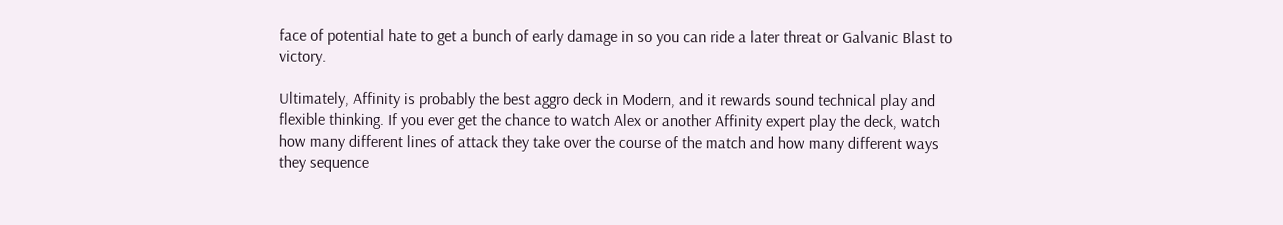face of potential hate to get a bunch of early damage in so you can ride a later threat or Galvanic Blast to victory.

Ultimately, Affinity is probably the best aggro deck in Modern, and it rewards sound technical play and flexible thinking. If you ever get the chance to watch Alex or another Affinity expert play the deck, watch how many different lines of attack they take over the course of the match and how many different ways they sequence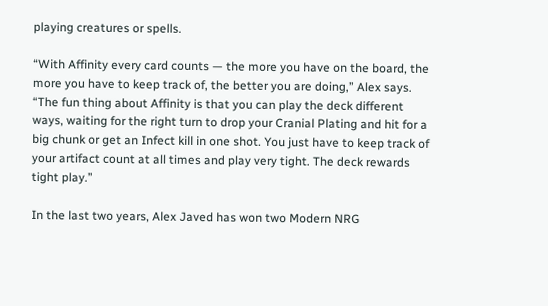playing creatures or spells.

“With Affinity every card counts — the more you have on the board, the more you have to keep track of, the better you are doing,” Alex says. “The fun thing about Affinity is that you can play the deck different ways, waiting for the right turn to drop your Cranial Plating and hit for a big chunk or get an Infect kill in one shot. You just have to keep track of your artifact count at all times and play very tight. The deck rewards tight play.”

In the last two years, Alex Javed has won two Modern NRG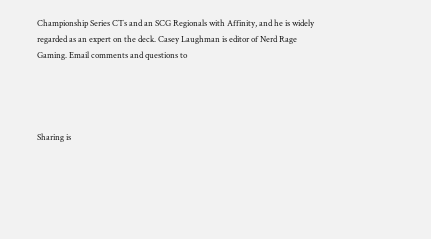Championship Series CTs and an SCG Regionals with Affinity, and he is widely regarded as an expert on the deck. Casey Laughman is editor of Nerd Rage Gaming. Email comments and questions to




Sharing is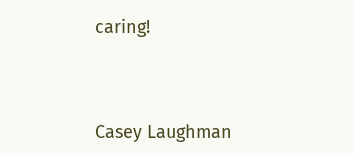caring!



Casey Laughman